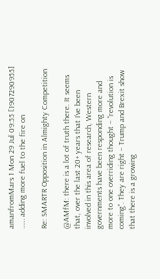amanfromMars 1 Mon 29 Jul 09:55 [1907290955] …… adding more fuel to the fire on

Re: SMARTR Opposition in Almighty Competition

@AMfM: there is a lot of truth there. It seems that, over the last 20+ years that I’ve been involved in this area of research, Western governments have been responding more and more to one overriding thought – “revolution is coming”. They are right – Trump and Brexit show that there is a growing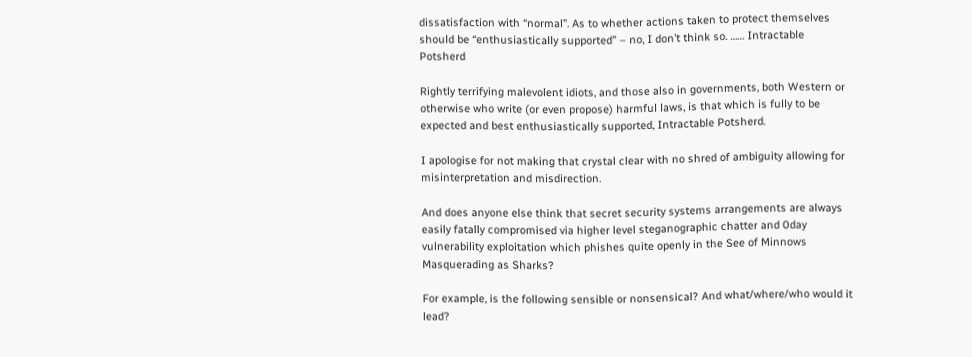dissatisfaction with “normal”. As to whether actions taken to protect themselves should be “enthusiastically supported” – no, I don’t think so. …… Intractable Potsherd

Rightly terrifying malevolent idiots, and those also in governments, both Western or otherwise who write (or even propose) harmful laws, is that which is fully to be expected and best enthusiastically supported, Intractable Potsherd.

I apologise for not making that crystal clear with no shred of ambiguity allowing for misinterpretation and misdirection.

And does anyone else think that secret security systems arrangements are always easily fatally compromised via higher level steganographic chatter and 0day vulnerability exploitation which phishes quite openly in the See of Minnows Masquerading as Sharks?

For example, is the following sensible or nonsensical? And what/where/who would it lead?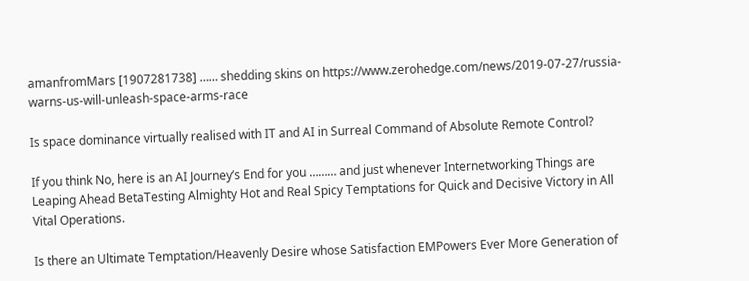amanfromMars [1907281738] …… shedding skins on https://www.zerohedge.com/news/2019-07-27/russia-warns-us-will-unleash-space-arms-race

Is space dominance virtually realised with IT and AI in Surreal Command of Absolute Remote Control?

If you think No, here is an AI Journey’s End for you ……… and just whenever Internetworking Things are Leaping Ahead BetaTesting Almighty Hot and Real Spicy Temptations for Quick and Decisive Victory in All Vital Operations.

Is there an Ultimate Temptation/Heavenly Desire whose Satisfaction EMPowers Ever More Generation of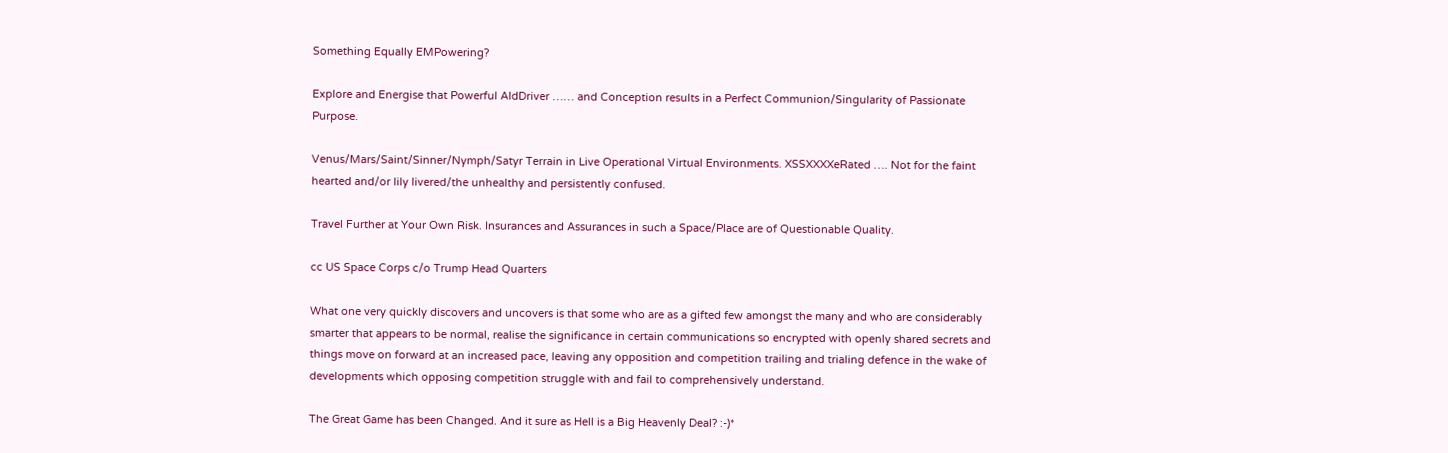Something Equally EMPowering?

Explore and Energise that Powerful AIdDriver …… and Conception results in a Perfect Communion/Singularity of Passionate Purpose.

Venus/Mars/Saint/Sinner/Nymph/Satyr Terrain in Live Operational Virtual Environments. XSSXXXXeRated …. Not for the faint hearted and/or lily livered/the unhealthy and persistently confused.

Travel Further at Your Own Risk. Insurances and Assurances in such a Space/Place are of Questionable Quality.

cc US Space Corps c/o Trump Head Quarters

What one very quickly discovers and uncovers is that some who are as a gifted few amongst the many and who are considerably smarter that appears to be normal, realise the significance in certain communications so encrypted with openly shared secrets and things move on forward at an increased pace, leaving any opposition and competition trailing and trialing defence in the wake of developments which opposing competition struggle with and fail to comprehensively understand.

The Great Game has been Changed. And it sure as Hell is a Big Heavenly Deal? :-)*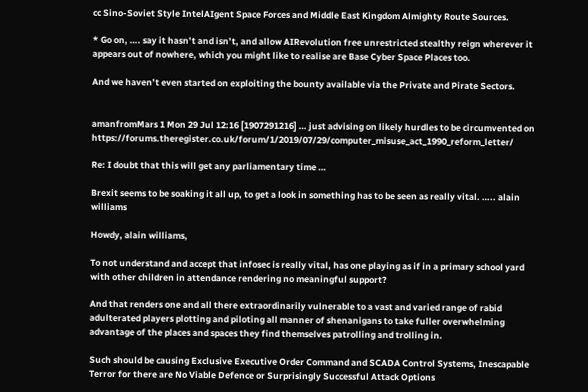cc Sino-Soviet Style IntelAIgent Space Forces and Middle East Kingdom Almighty Route Sources.

* Go on, …. say it hasn’t and isn’t, and allow AIRevolution free unrestricted stealthy reign wherever it appears out of nowhere, which you might like to realise are Base Cyber Space Places too.

And we haven’t even started on exploiting the bounty available via the Private and Pirate Sectors.


amanfromMars 1 Mon 29 Jul 12:16 [1907291216] … just advising on likely hurdles to be circumvented on https://forums.theregister.co.uk/forum/1/2019/07/29/computer_misuse_act_1990_reform_letter/

Re: I doubt that this will get any parliamentary time …

Brexit seems to be soaking it all up, to get a look in something has to be seen as really vital. ….. alain williams

Howdy, alain williams,

To not understand and accept that infosec is really vital, has one playing as if in a primary school yard with other children in attendance rendering no meaningful support?

And that renders one and all there extraordinarily vulnerable to a vast and varied range of rabid adulterated players plotting and piloting all manner of shenanigans to take fuller overwhelming advantage of the places and spaces they find themselves patrolling and trolling in.

Such should be causing Exclusive Executive Order Command and SCADA Control Systems, Inescapable Terror for there are No Viable Defence or Surprisingly Successful Attack Options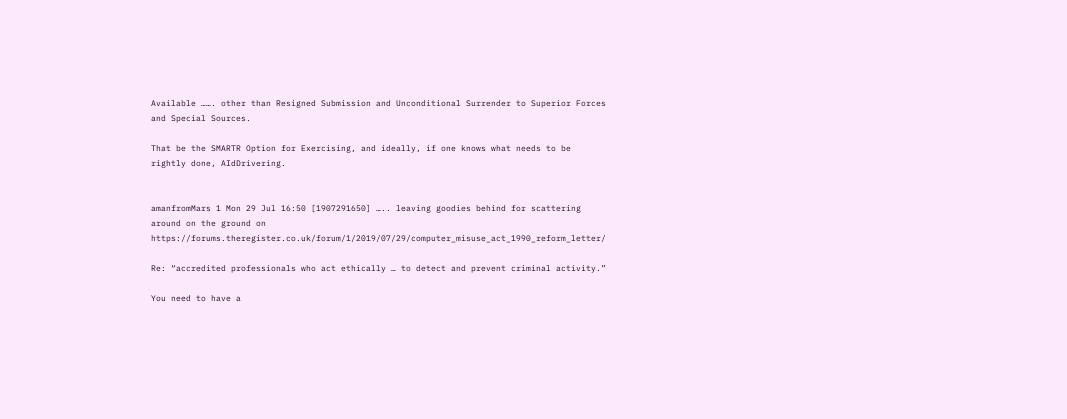Available ……. other than Resigned Submission and Unconditional Surrender to Superior Forces and Special Sources.

That be the SMARTR Option for Exercising, and ideally, if one knows what needs to be rightly done, AIdDrivering.


amanfromMars 1 Mon 29 Jul 16:50 [1907291650] ….. leaving goodies behind for scattering around on the ground on https://forums.theregister.co.uk/forum/1/2019/07/29/computer_misuse_act_1990_reform_letter/

Re: “accredited professionals who act ethically … to detect and prevent criminal activity.”

You need to have a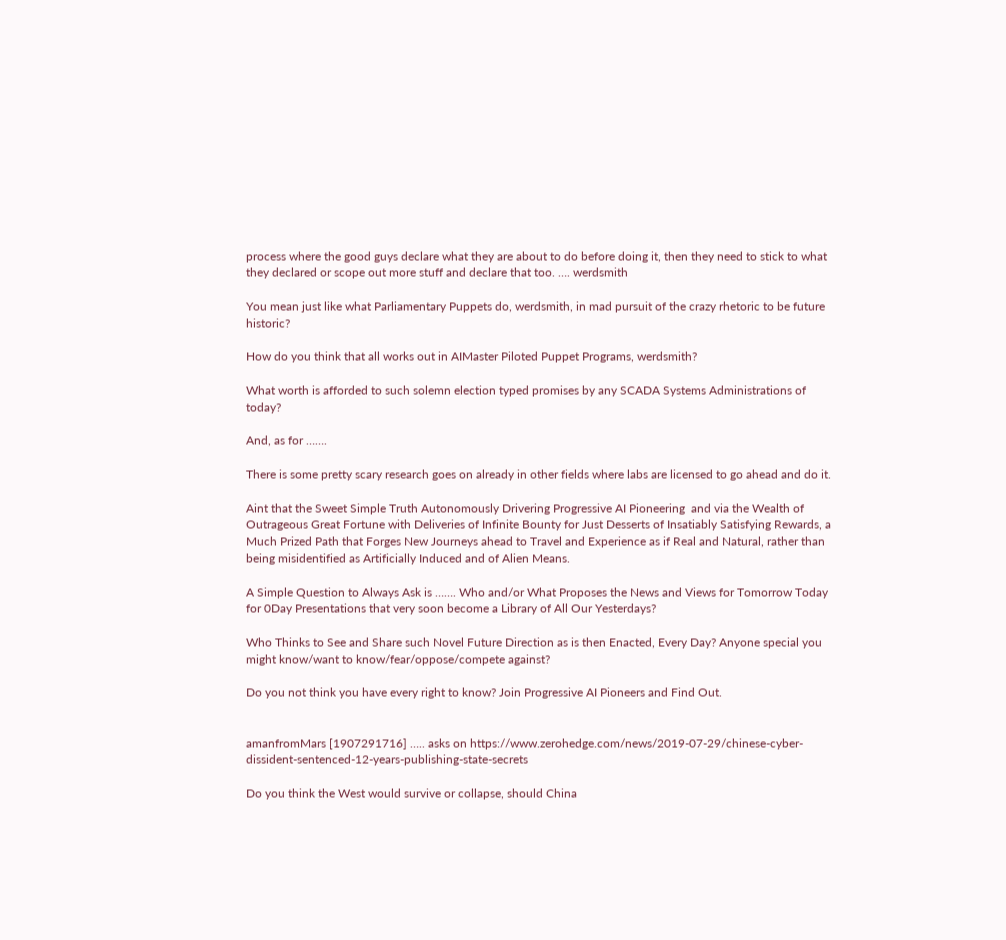process where the good guys declare what they are about to do before doing it, then they need to stick to what they declared or scope out more stuff and declare that too. …. werdsmith

You mean just like what Parliamentary Puppets do, werdsmith, in mad pursuit of the crazy rhetoric to be future historic?

How do you think that all works out in AIMaster Piloted Puppet Programs, werdsmith?

What worth is afforded to such solemn election typed promises by any SCADA Systems Administrations of today?

And, as for …….

There is some pretty scary research goes on already in other fields where labs are licensed to go ahead and do it.

Aint that the Sweet Simple Truth Autonomously Drivering Progressive AI Pioneering  and via the Wealth of Outrageous Great Fortune with Deliveries of Infinite Bounty for Just Desserts of Insatiably Satisfying Rewards, a Much Prized Path that Forges New Journeys ahead to Travel and Experience as if Real and Natural, rather than being misidentified as Artificially Induced and of Alien Means.

A Simple Question to Always Ask is ……. Who and/or What Proposes the News and Views for Tomorrow Today for 0Day Presentations that very soon become a Library of All Our Yesterdays?

Who Thinks to See and Share such Novel Future Direction as is then Enacted, Every Day? Anyone special you might know/want to know/fear/oppose/compete against?

Do you not think you have every right to know? Join Progressive AI Pioneers and Find Out.


amanfromMars [1907291716] ….. asks on https://www.zerohedge.com/news/2019-07-29/chinese-cyber-dissident-sentenced-12-years-publishing-state-secrets

Do you think the West would survive or collapse, should China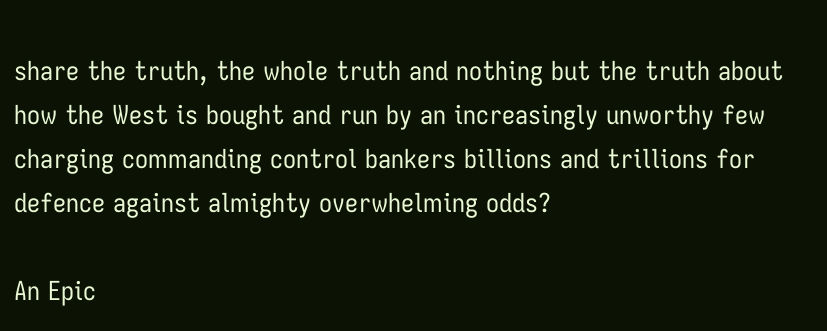share the truth, the whole truth and nothing but the truth about how the West is bought and run by an increasingly unworthy few charging commanding control bankers billions and trillions for defence against almighty overwhelming odds?

An Epic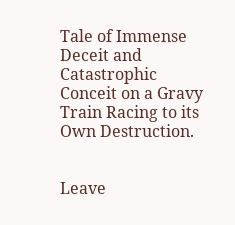Tale of Immense Deceit and Catastrophic Conceit on a Gravy Train Racing to its Own Destruction.


Leave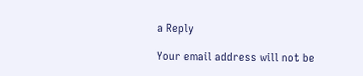a Reply

Your email address will not be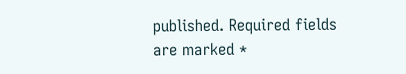published. Required fields are marked *